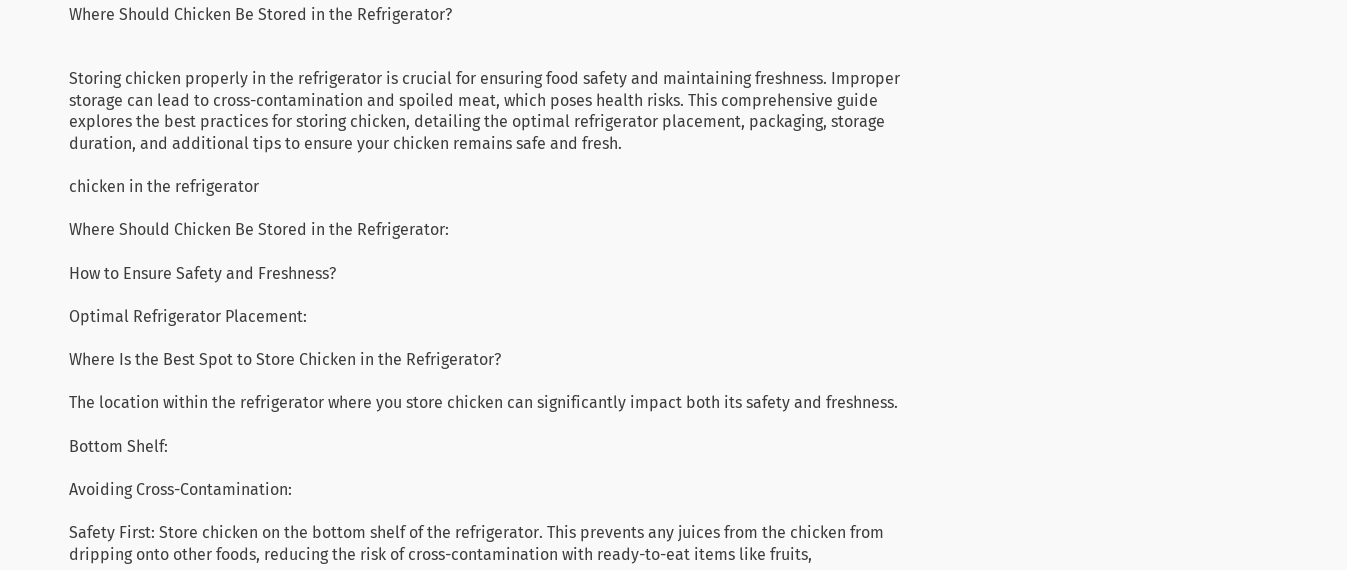Where Should Chicken Be Stored in the Refrigerator?


Storing chicken properly in the refrigerator is crucial for ensuring food safety and maintaining freshness. Improper storage can lead to cross-contamination and spoiled meat, which poses health risks. This comprehensive guide explores the best practices for storing chicken, detailing the optimal refrigerator placement, packaging, storage duration, and additional tips to ensure your chicken remains safe and fresh.

chicken in the refrigerator

Where Should Chicken Be Stored in the Refrigerator:

How to Ensure Safety and Freshness?

Optimal Refrigerator Placement:

Where Is the Best Spot to Store Chicken in the Refrigerator?

The location within the refrigerator where you store chicken can significantly impact both its safety and freshness.

Bottom Shelf:

Avoiding Cross-Contamination:

Safety First: Store chicken on the bottom shelf of the refrigerator. This prevents any juices from the chicken from dripping onto other foods, reducing the risk of cross-contamination with ready-to-eat items like fruits,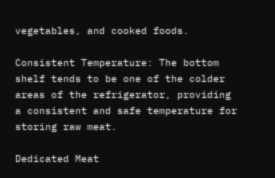vegetables, and cooked foods.

Consistent Temperature: The bottom shelf tends to be one of the colder areas of the refrigerator, providing a consistent and safe temperature for storing raw meat.

Dedicated Meat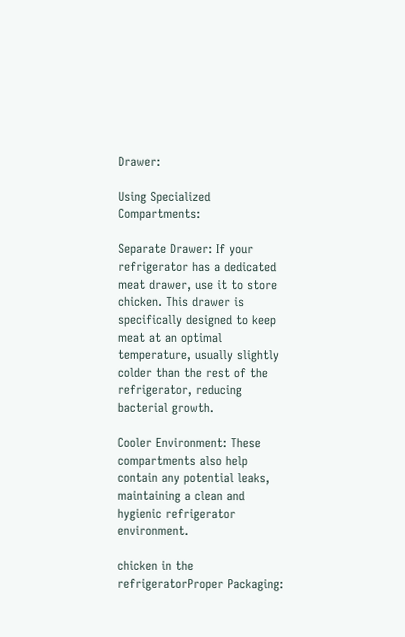Drawer:

Using Specialized Compartments:

Separate Drawer: If your refrigerator has a dedicated meat drawer, use it to store chicken. This drawer is specifically designed to keep meat at an optimal temperature, usually slightly colder than the rest of the refrigerator, reducing bacterial growth.

Cooler Environment: These compartments also help contain any potential leaks, maintaining a clean and hygienic refrigerator environment.

chicken in the refrigeratorProper Packaging: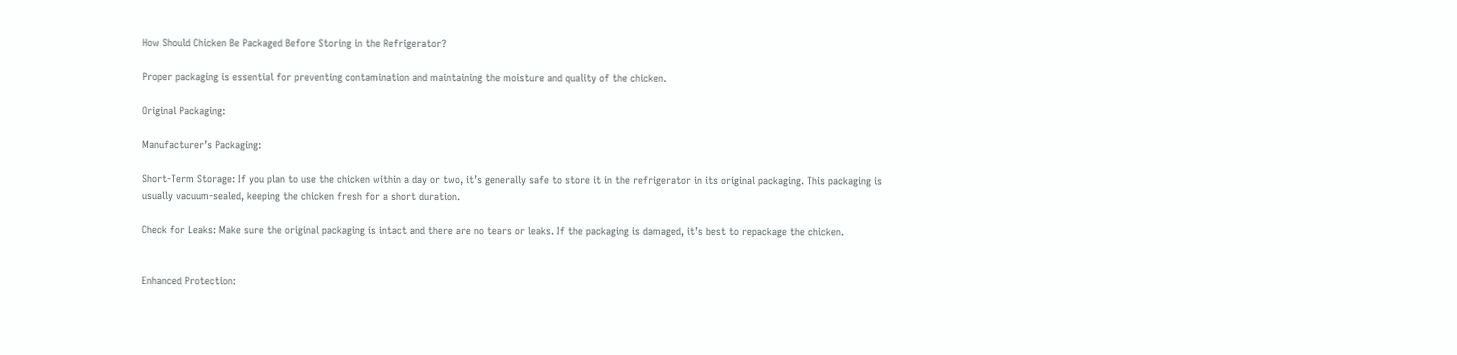How Should Chicken Be Packaged Before Storing in the Refrigerator?

Proper packaging is essential for preventing contamination and maintaining the moisture and quality of the chicken.

Original Packaging:

Manufacturer’s Packaging:

Short-Term Storage: If you plan to use the chicken within a day or two, it’s generally safe to store it in the refrigerator in its original packaging. This packaging is usually vacuum-sealed, keeping the chicken fresh for a short duration.

Check for Leaks: Make sure the original packaging is intact and there are no tears or leaks. If the packaging is damaged, it’s best to repackage the chicken.


Enhanced Protection: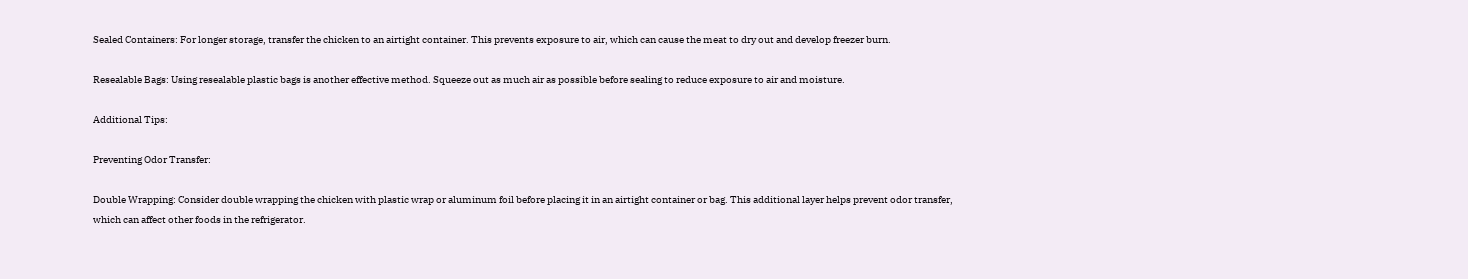Sealed Containers: For longer storage, transfer the chicken to an airtight container. This prevents exposure to air, which can cause the meat to dry out and develop freezer burn.

Resealable Bags: Using resealable plastic bags is another effective method. Squeeze out as much air as possible before sealing to reduce exposure to air and moisture.

Additional Tips:

Preventing Odor Transfer:

Double Wrapping: Consider double wrapping the chicken with plastic wrap or aluminum foil before placing it in an airtight container or bag. This additional layer helps prevent odor transfer, which can affect other foods in the refrigerator.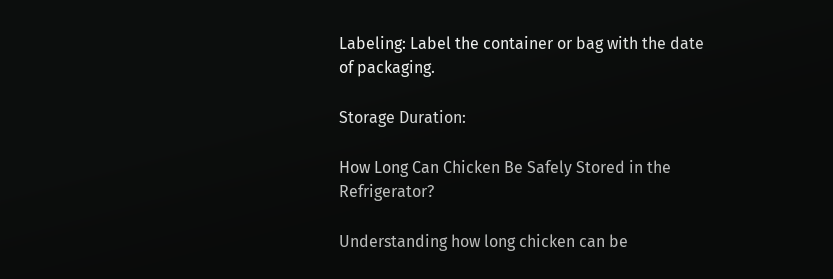Labeling: Label the container or bag with the date of packaging.

Storage Duration:

How Long Can Chicken Be Safely Stored in the Refrigerator?

Understanding how long chicken can be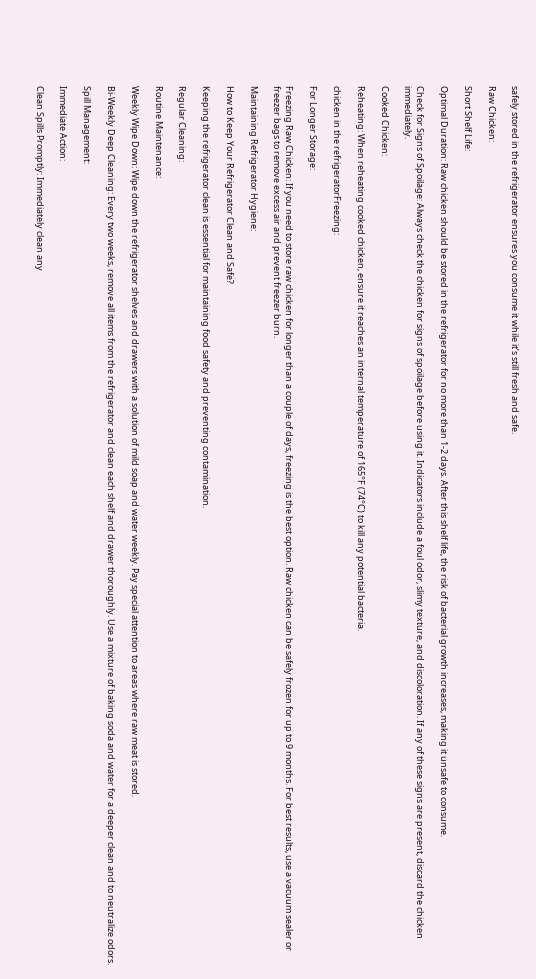safely stored in the refrigerator ensures you consume it while it’s still fresh and safe.

Raw Chicken:

Short Shelf Life:

Optimal Duration: Raw chicken should be stored in the refrigerator for no more than 1-2 days. After this shelf life, the risk of bacterial growth increases, making it unsafe to consume.

Check for Signs of Spoilage: Always check the chicken for signs of spoilage before using it. Indicators include a foul odor, slimy texture, and discoloration. If any of these signs are present, discard the chicken immediately.

Cooked Chicken:

Reheating: When reheating cooked chicken, ensure it reaches an internal temperature of 165°F (74°C) to kill any potential bacteria.

chicken in the refrigeratorFreezing:

For Longer Storage:

Freezing Raw Chicken: If you need to store raw chicken for longer than a couple of days, freezing is the best option. Raw chicken can be safely frozen for up to 9 months. For best results, use a vacuum sealer or freezer bags to remove excess air and prevent freezer burn.

Maintaining Refrigerator Hygiene:

How to Keep Your Refrigerator Clean and Safe?

Keeping the refrigerator clean is essential for maintaining food safety and preventing contamination.

Regular Cleaning:

Routine Maintenance:

Weekly Wipe Down: Wipe down the refrigerator shelves and drawers with a solution of mild soap and water weekly. Pay special attention to areas where raw meat is stored.

Bi-Weekly Deep Cleaning: Every two weeks, remove all items from the refrigerator and clean each shelf and drawer thoroughly. Use a mixture of baking soda and water for a deeper clean and to neutralize odors.

Spill Management:

Immediate Action:

Clean Spills Promptly: Immediately clean any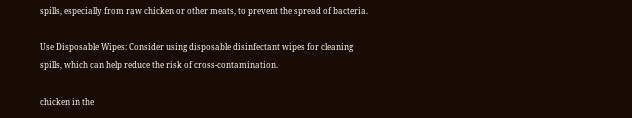spills, especially from raw chicken or other meats, to prevent the spread of bacteria.

Use Disposable Wipes: Consider using disposable disinfectant wipes for cleaning spills, which can help reduce the risk of cross-contamination.

chicken in the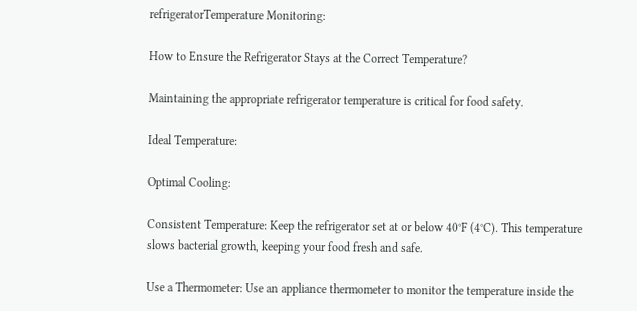refrigeratorTemperature Monitoring:

How to Ensure the Refrigerator Stays at the Correct Temperature?

Maintaining the appropriate refrigerator temperature is critical for food safety.

Ideal Temperature:

Optimal Cooling:

Consistent Temperature: Keep the refrigerator set at or below 40°F (4°C). This temperature slows bacterial growth, keeping your food fresh and safe.

Use a Thermometer: Use an appliance thermometer to monitor the temperature inside the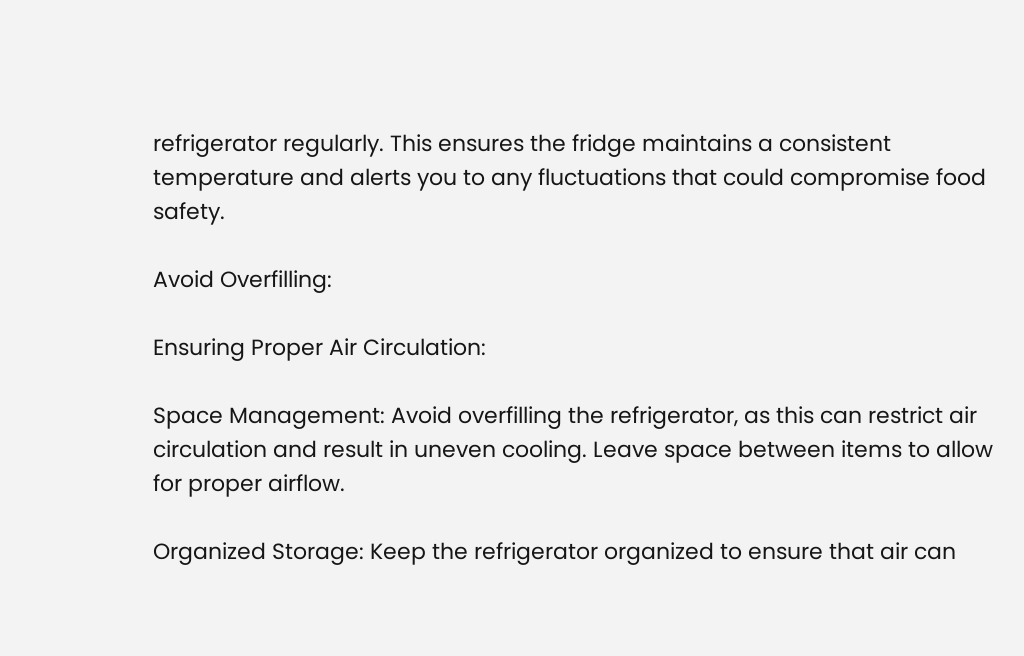refrigerator regularly. This ensures the fridge maintains a consistent temperature and alerts you to any fluctuations that could compromise food safety.

Avoid Overfilling:

Ensuring Proper Air Circulation:

Space Management: Avoid overfilling the refrigerator, as this can restrict air circulation and result in uneven cooling. Leave space between items to allow for proper airflow.

Organized Storage: Keep the refrigerator organized to ensure that air can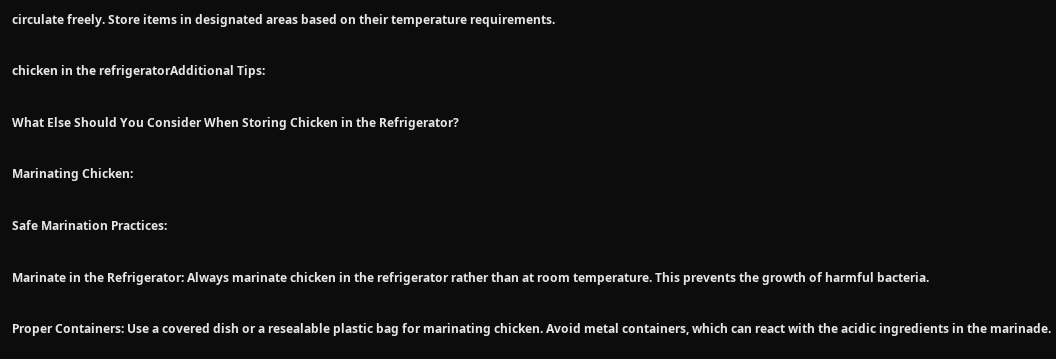circulate freely. Store items in designated areas based on their temperature requirements.

chicken in the refrigeratorAdditional Tips:

What Else Should You Consider When Storing Chicken in the Refrigerator?

Marinating Chicken:

Safe Marination Practices:

Marinate in the Refrigerator: Always marinate chicken in the refrigerator rather than at room temperature. This prevents the growth of harmful bacteria.

Proper Containers: Use a covered dish or a resealable plastic bag for marinating chicken. Avoid metal containers, which can react with the acidic ingredients in the marinade.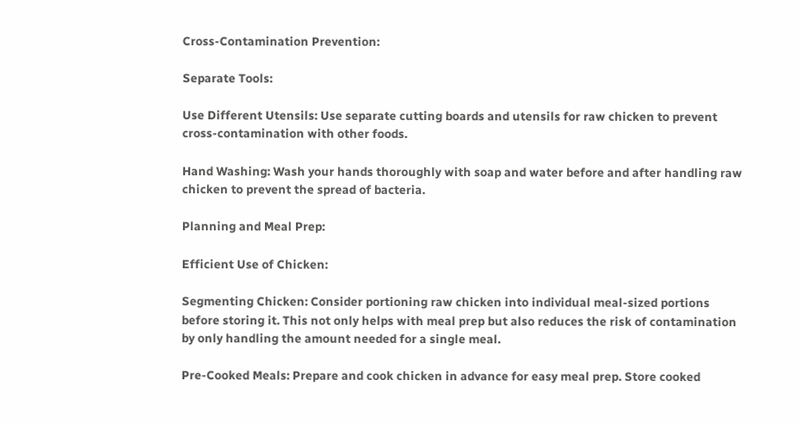Cross-Contamination Prevention:

Separate Tools:

Use Different Utensils: Use separate cutting boards and utensils for raw chicken to prevent cross-contamination with other foods.

Hand Washing: Wash your hands thoroughly with soap and water before and after handling raw chicken to prevent the spread of bacteria.

Planning and Meal Prep:

Efficient Use of Chicken:

Segmenting Chicken: Consider portioning raw chicken into individual meal-sized portions before storing it. This not only helps with meal prep but also reduces the risk of contamination by only handling the amount needed for a single meal.

Pre-Cooked Meals: Prepare and cook chicken in advance for easy meal prep. Store cooked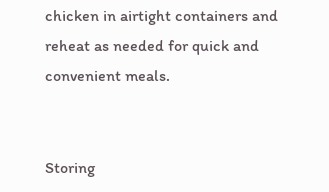chicken in airtight containers and reheat as needed for quick and convenient meals.


Storing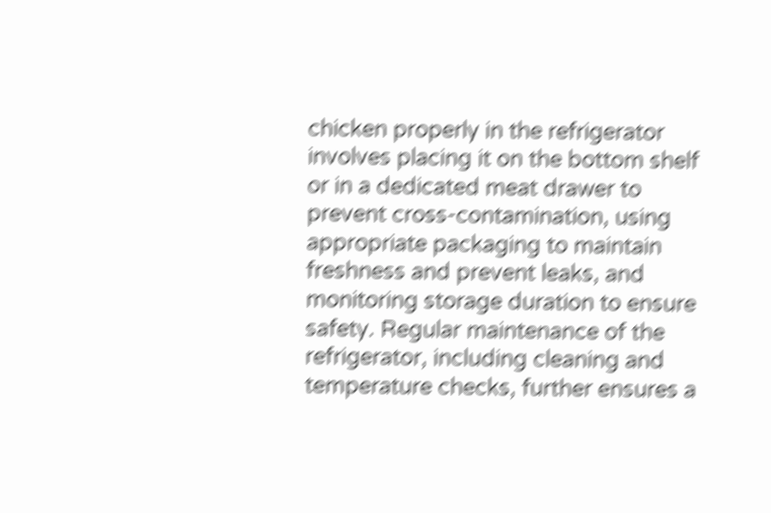chicken properly in the refrigerator involves placing it on the bottom shelf or in a dedicated meat drawer to prevent cross-contamination, using appropriate packaging to maintain freshness and prevent leaks, and monitoring storage duration to ensure safety. Regular maintenance of the refrigerator, including cleaning and temperature checks, further ensures a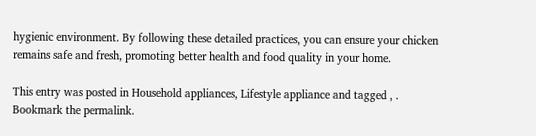hygienic environment. By following these detailed practices, you can ensure your chicken remains safe and fresh, promoting better health and food quality in your home.

This entry was posted in Household appliances, Lifestyle appliance and tagged , . Bookmark the permalink.